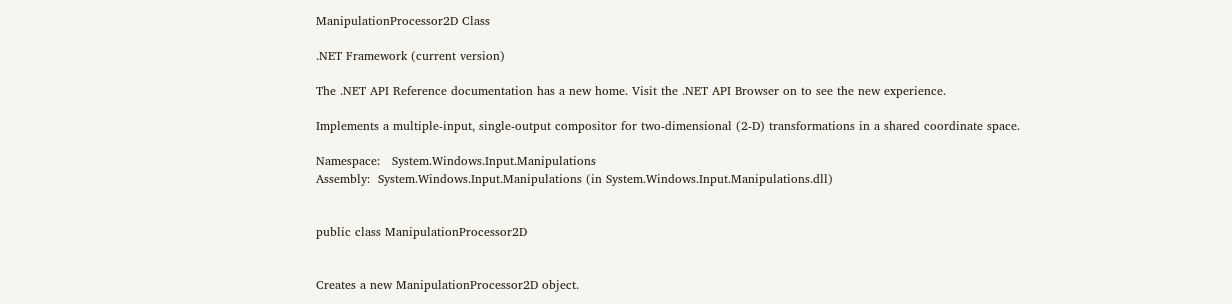ManipulationProcessor2D Class

.NET Framework (current version)

The .NET API Reference documentation has a new home. Visit the .NET API Browser on to see the new experience.

Implements a multiple-input, single-output compositor for two-dimensional (2-D) transformations in a shared coordinate space.

Namespace:   System.Windows.Input.Manipulations
Assembly:  System.Windows.Input.Manipulations (in System.Windows.Input.Manipulations.dll)


public class ManipulationProcessor2D


Creates a new ManipulationProcessor2D object.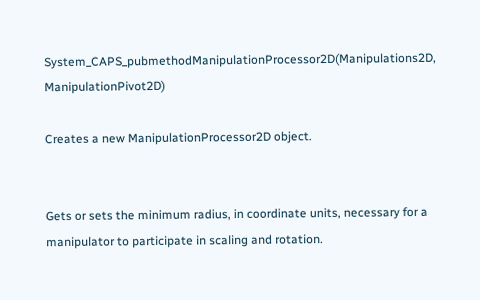System_CAPS_pubmethodManipulationProcessor2D(Manipulations2D, ManipulationPivot2D)

Creates a new ManipulationProcessor2D object.


Gets or sets the minimum radius, in coordinate units, necessary for a manipulator to participate in scaling and rotation.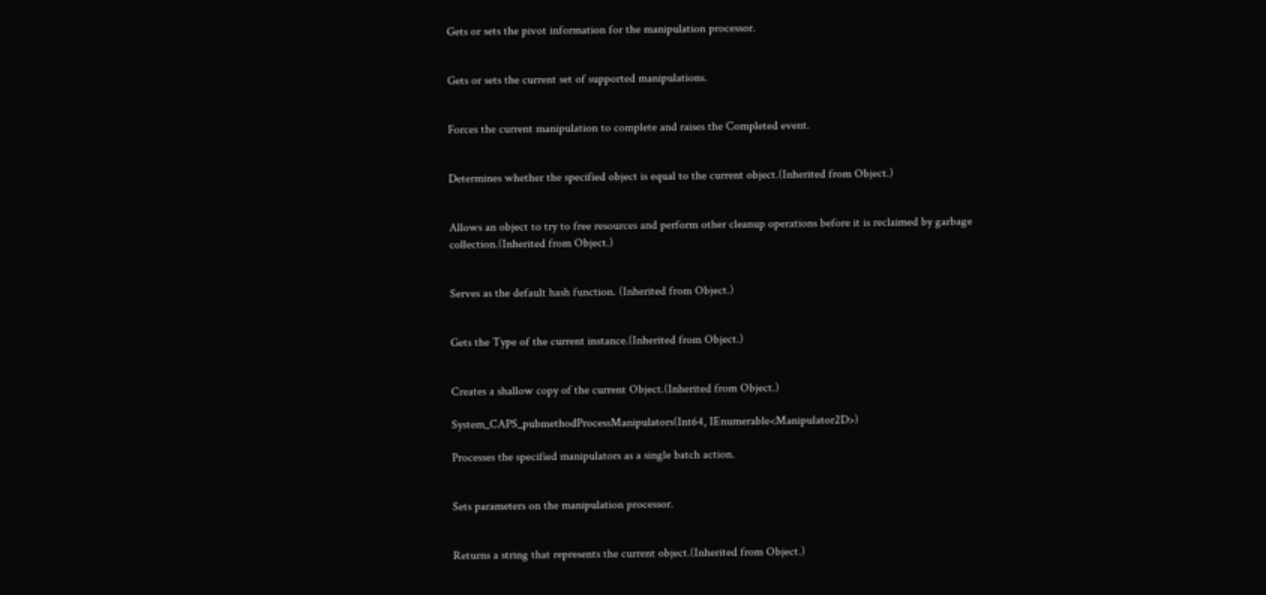Gets or sets the pivot information for the manipulation processor.


Gets or sets the current set of supported manipulations.


Forces the current manipulation to complete and raises the Completed event.


Determines whether the specified object is equal to the current object.(Inherited from Object.)


Allows an object to try to free resources and perform other cleanup operations before it is reclaimed by garbage collection.(Inherited from Object.)


Serves as the default hash function. (Inherited from Object.)


Gets the Type of the current instance.(Inherited from Object.)


Creates a shallow copy of the current Object.(Inherited from Object.)

System_CAPS_pubmethodProcessManipulators(Int64, IEnumerable<Manipulator2D>)

Processes the specified manipulators as a single batch action.


Sets parameters on the manipulation processor.


Returns a string that represents the current object.(Inherited from Object.)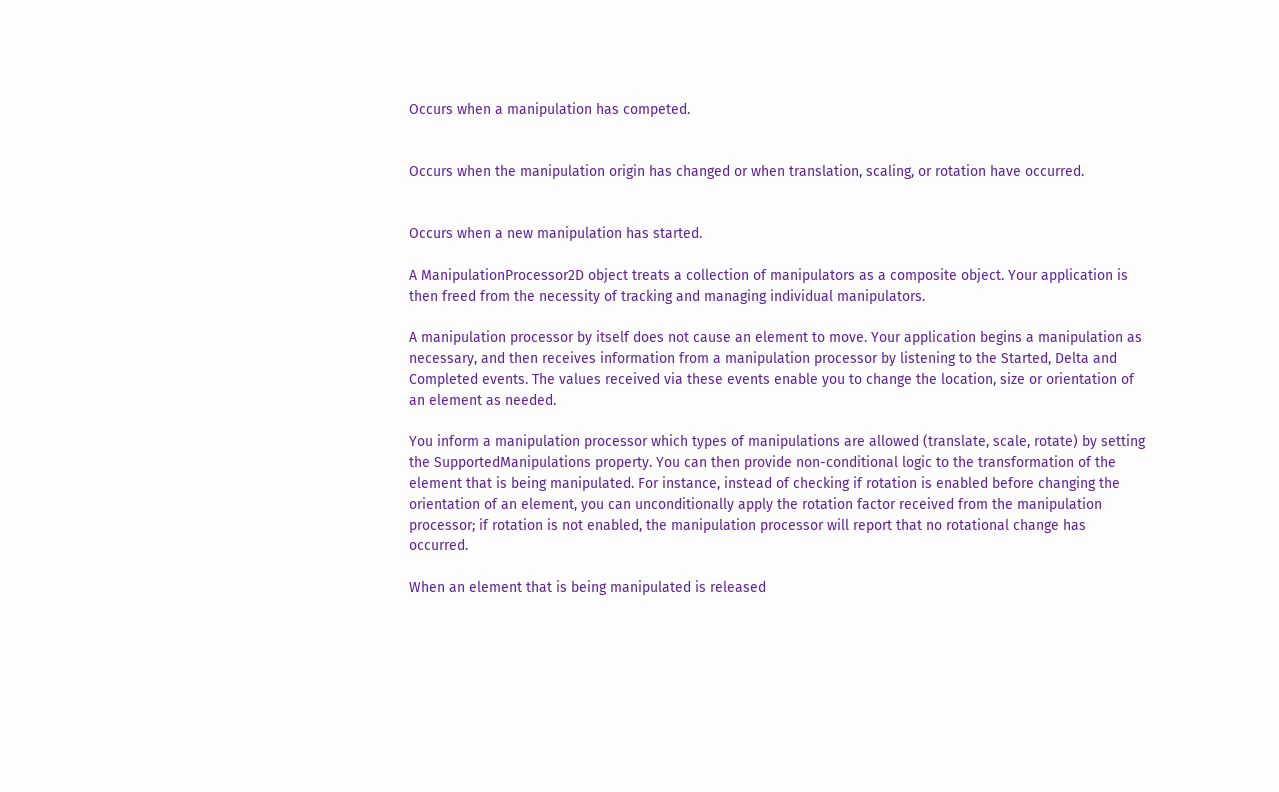Occurs when a manipulation has competed.


Occurs when the manipulation origin has changed or when translation, scaling, or rotation have occurred.


Occurs when a new manipulation has started.

A ManipulationProcessor2D object treats a collection of manipulators as a composite object. Your application is then freed from the necessity of tracking and managing individual manipulators.

A manipulation processor by itself does not cause an element to move. Your application begins a manipulation as necessary, and then receives information from a manipulation processor by listening to the Started, Delta and Completed events. The values received via these events enable you to change the location, size or orientation of an element as needed.

You inform a manipulation processor which types of manipulations are allowed (translate, scale, rotate) by setting the SupportedManipulations property. You can then provide non-conditional logic to the transformation of the element that is being manipulated. For instance, instead of checking if rotation is enabled before changing the orientation of an element, you can unconditionally apply the rotation factor received from the manipulation processor; if rotation is not enabled, the manipulation processor will report that no rotational change has occurred.

When an element that is being manipulated is released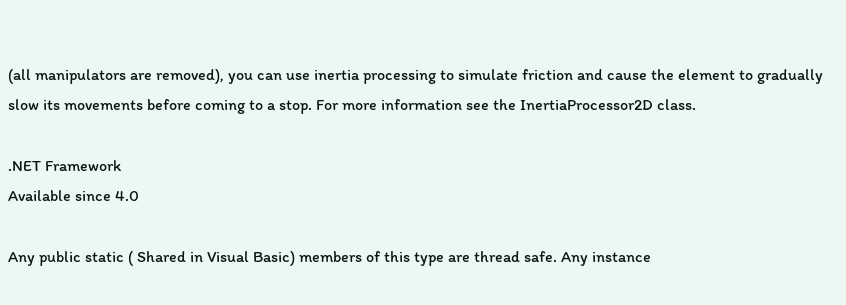(all manipulators are removed), you can use inertia processing to simulate friction and cause the element to gradually slow its movements before coming to a stop. For more information see the InertiaProcessor2D class.

.NET Framework
Available since 4.0

Any public static ( Shared in Visual Basic) members of this type are thread safe. Any instance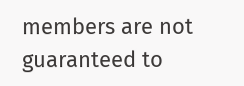members are not guaranteed to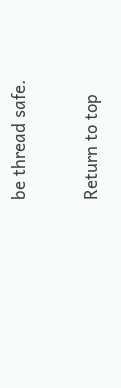be thread safe.

Return to top